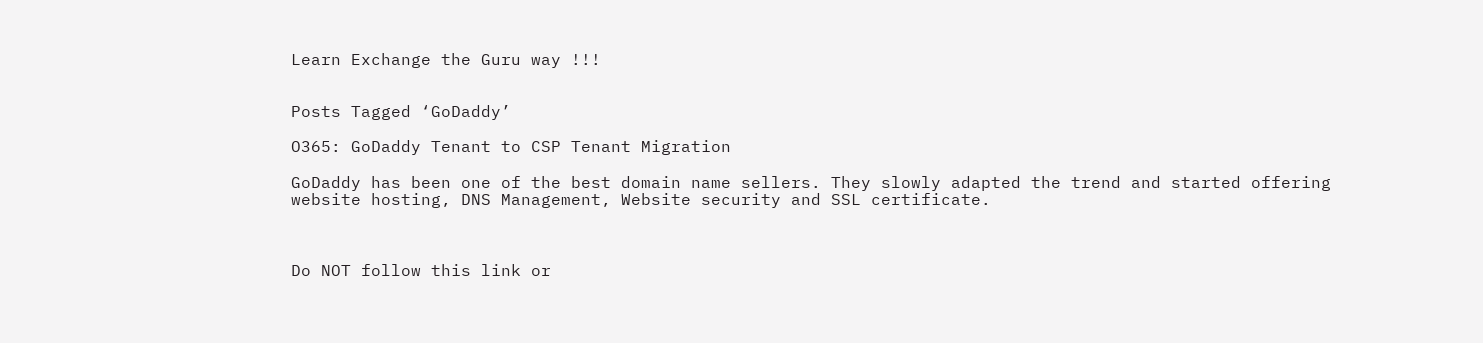Learn Exchange the Guru way !!!


Posts Tagged ‘GoDaddy’

O365: GoDaddy Tenant to CSP Tenant Migration

GoDaddy has been one of the best domain name sellers. They slowly adapted the trend and started offering website hosting, DNS Management, Website security and SSL certificate.



Do NOT follow this link or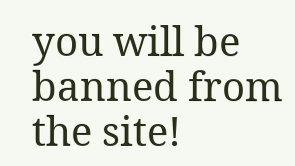you will be banned from the site!